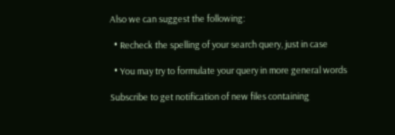Also we can suggest the following:

  • Recheck the spelling of your search query, just in case

  • You may try to formulate your query in more general words

Subscribe to get notification of new files containing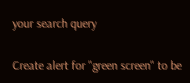your search query

Create alert for "green screen" to be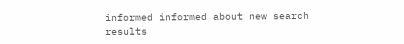informed informed about new search results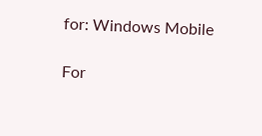for: Windows Mobile

For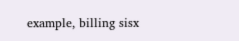example, billing sisx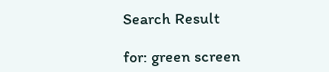Search Result

for: green screen